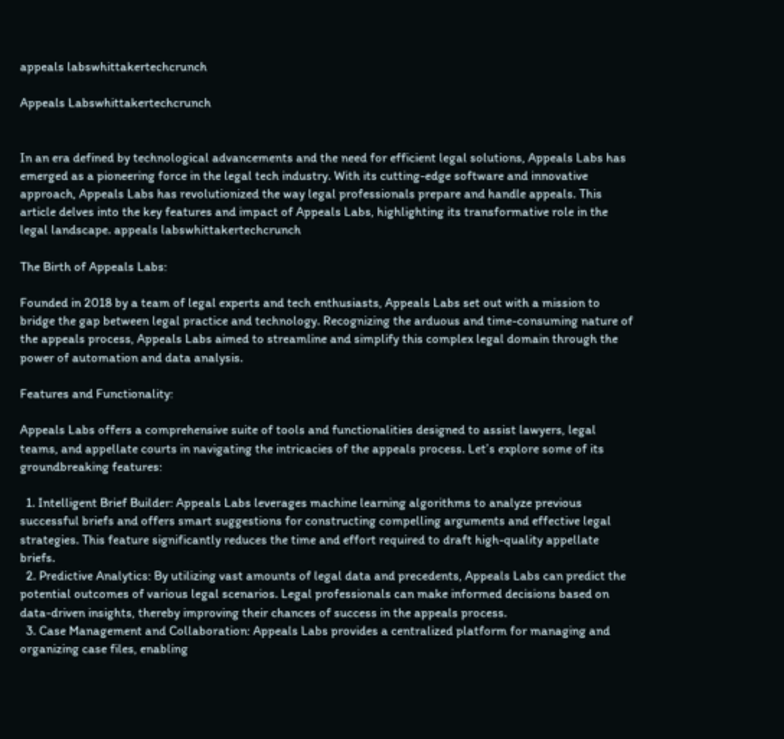appeals labswhittakertechcrunch

Appeals Labswhittakertechcrunch


In an era defined by technological advancements and the need for efficient legal solutions, Appeals Labs has emerged as a pioneering force in the legal tech industry. With its cutting-edge software and innovative approach, Appeals Labs has revolutionized the way legal professionals prepare and handle appeals. This article delves into the key features and impact of Appeals Labs, highlighting its transformative role in the legal landscape. appeals labswhittakertechcrunch

The Birth of Appeals Labs:

Founded in 2018 by a team of legal experts and tech enthusiasts, Appeals Labs set out with a mission to bridge the gap between legal practice and technology. Recognizing the arduous and time-consuming nature of the appeals process, Appeals Labs aimed to streamline and simplify this complex legal domain through the power of automation and data analysis.

Features and Functionality:

Appeals Labs offers a comprehensive suite of tools and functionalities designed to assist lawyers, legal teams, and appellate courts in navigating the intricacies of the appeals process. Let’s explore some of its groundbreaking features:

  1. Intelligent Brief Builder: Appeals Labs leverages machine learning algorithms to analyze previous successful briefs and offers smart suggestions for constructing compelling arguments and effective legal strategies. This feature significantly reduces the time and effort required to draft high-quality appellate briefs.
  2. Predictive Analytics: By utilizing vast amounts of legal data and precedents, Appeals Labs can predict the potential outcomes of various legal scenarios. Legal professionals can make informed decisions based on data-driven insights, thereby improving their chances of success in the appeals process.
  3. Case Management and Collaboration: Appeals Labs provides a centralized platform for managing and organizing case files, enabling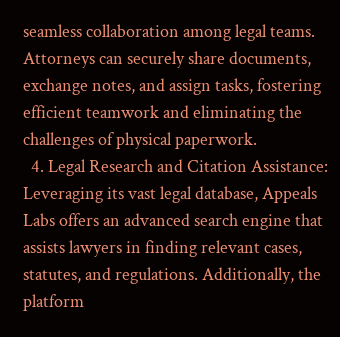seamless collaboration among legal teams. Attorneys can securely share documents, exchange notes, and assign tasks, fostering efficient teamwork and eliminating the challenges of physical paperwork.
  4. Legal Research and Citation Assistance: Leveraging its vast legal database, Appeals Labs offers an advanced search engine that assists lawyers in finding relevant cases, statutes, and regulations. Additionally, the platform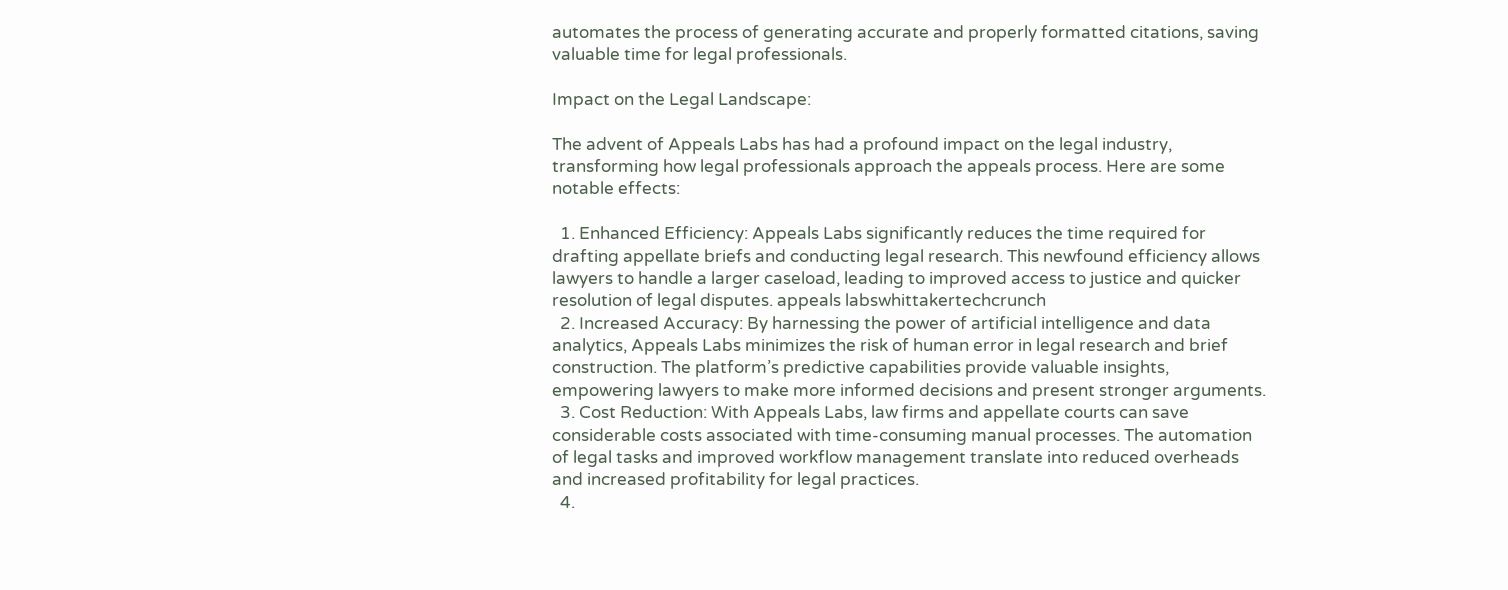automates the process of generating accurate and properly formatted citations, saving valuable time for legal professionals.

Impact on the Legal Landscape:

The advent of Appeals Labs has had a profound impact on the legal industry, transforming how legal professionals approach the appeals process. Here are some notable effects:

  1. Enhanced Efficiency: Appeals Labs significantly reduces the time required for drafting appellate briefs and conducting legal research. This newfound efficiency allows lawyers to handle a larger caseload, leading to improved access to justice and quicker resolution of legal disputes. appeals labswhittakertechcrunch
  2. Increased Accuracy: By harnessing the power of artificial intelligence and data analytics, Appeals Labs minimizes the risk of human error in legal research and brief construction. The platform’s predictive capabilities provide valuable insights, empowering lawyers to make more informed decisions and present stronger arguments.
  3. Cost Reduction: With Appeals Labs, law firms and appellate courts can save considerable costs associated with time-consuming manual processes. The automation of legal tasks and improved workflow management translate into reduced overheads and increased profitability for legal practices.
  4.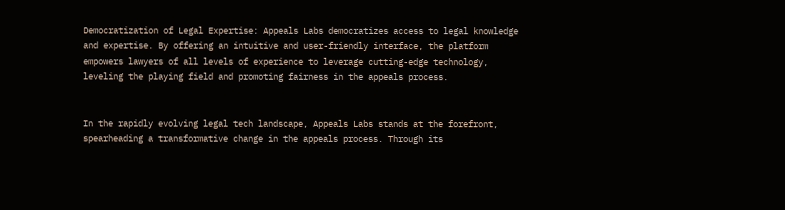Democratization of Legal Expertise: Appeals Labs democratizes access to legal knowledge and expertise. By offering an intuitive and user-friendly interface, the platform empowers lawyers of all levels of experience to leverage cutting-edge technology, leveling the playing field and promoting fairness in the appeals process.


In the rapidly evolving legal tech landscape, Appeals Labs stands at the forefront, spearheading a transformative change in the appeals process. Through its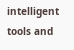intelligent tools and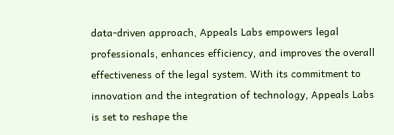data-driven approach, Appeals Labs empowers legal professionals, enhances efficiency, and improves the overall effectiveness of the legal system. With its commitment to innovation and the integration of technology, Appeals Labs is set to reshape the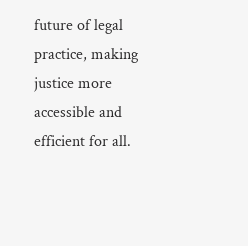future of legal practice, making justice more accessible and efficient for all.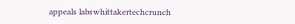appeals labswhittakertechcrunch